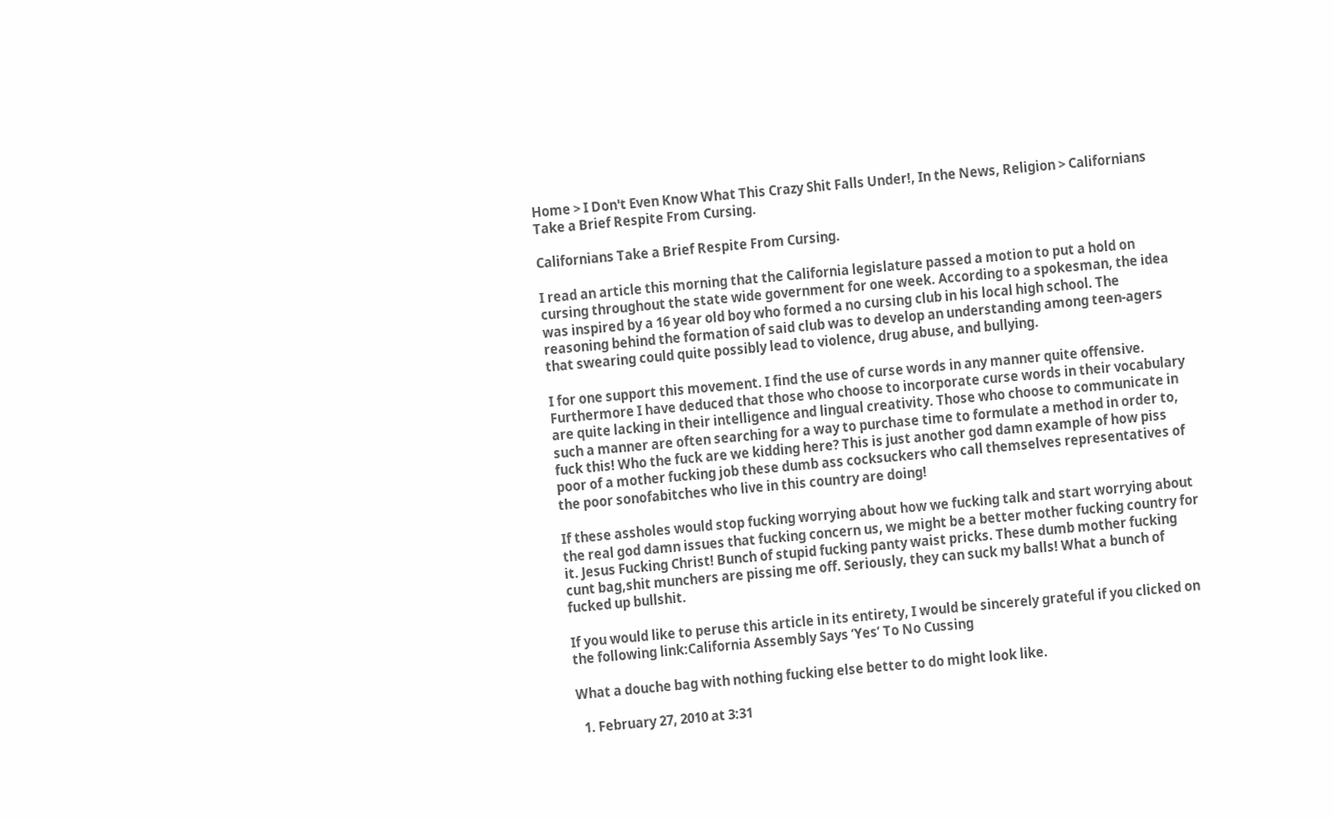Home > I Don't Even Know What This Crazy Shit Falls Under!, In the News, Religion > Californians Take a Brief Respite From Cursing.

Californians Take a Brief Respite From Cursing.

I read an article this morning that the California legislature passed a motion to put a hold on cursing throughout the state wide government for one week. According to a spokesman, the idea was inspired by a 16 year old boy who formed a no cursing club in his local high school. The reasoning behind the formation of said club was to develop an understanding among teen-agers that swearing could quite possibly lead to violence, drug abuse, and bullying.

I for one support this movement. I find the use of curse words in any manner quite offensive. Furthermore I have deduced that those who choose to incorporate curse words in their vocabulary are quite lacking in their intelligence and lingual creativity. Those who choose to communicate in such a manner are often searching for a way to purchase time to formulate a method in order to, fuck this! Who the fuck are we kidding here? This is just another god damn example of how piss poor of a mother fucking job these dumb ass cocksuckers who call themselves representatives of the poor sonofabitches who live in this country are doing!

If these assholes would stop fucking worrying about how we fucking talk and start worrying about the real god damn issues that fucking concern us, we might be a better mother fucking country for it. Jesus Fucking Christ! Bunch of stupid fucking panty waist pricks. These dumb mother fucking cunt bag,shit munchers are pissing me off. Seriously, they can suck my balls! What a bunch of fucked up bullshit.

If you would like to peruse this article in its entirety, I would be sincerely grateful if you clicked on the following link:California Assembly Says ‘Yes’ To No Cussing

What a douche bag with nothing fucking else better to do might look like.

  1. February 27, 2010 at 3:31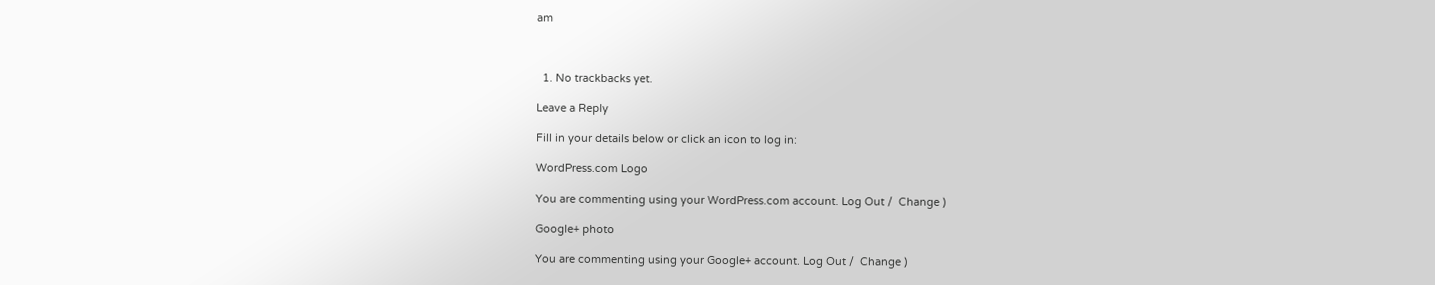am



  1. No trackbacks yet.

Leave a Reply

Fill in your details below or click an icon to log in:

WordPress.com Logo

You are commenting using your WordPress.com account. Log Out /  Change )

Google+ photo

You are commenting using your Google+ account. Log Out /  Change )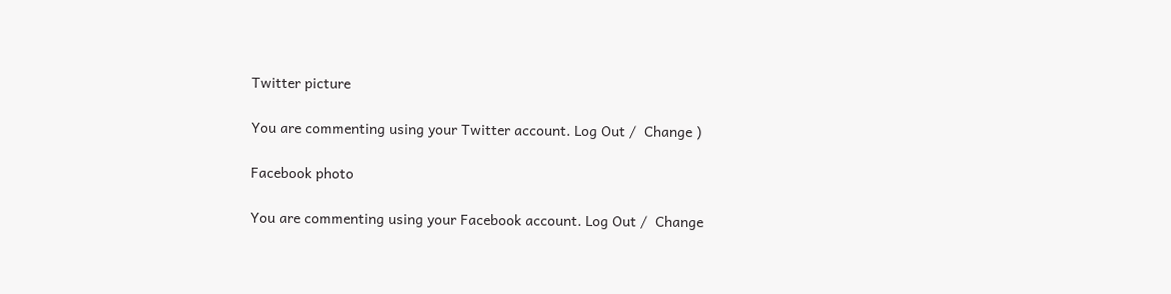Twitter picture

You are commenting using your Twitter account. Log Out /  Change )

Facebook photo

You are commenting using your Facebook account. Log Out /  Change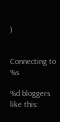)


Connecting to %s

%d bloggers like this: